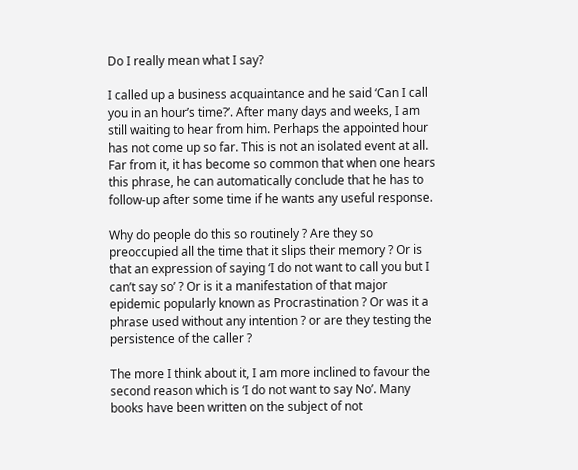Do I really mean what I say?

I called up a business acquaintance and he said ‘Can I call you in an hour’s time?’. After many days and weeks, I am still waiting to hear from him. Perhaps the appointed hour has not come up so far. This is not an isolated event at all. Far from it, it has become so common that when one hears this phrase, he can automatically conclude that he has to follow-up after some time if he wants any useful response.

Why do people do this so routinely ? Are they so preoccupied all the time that it slips their memory ? Or is that an expression of saying ‘I do not want to call you but I can’t say so’ ? Or is it a manifestation of that major epidemic popularly known as Procrastination ? Or was it a phrase used without any intention ? or are they testing the persistence of the caller ?

The more I think about it, I am more inclined to favour the second reason which is ‘I do not want to say No’. Many books have been written on the subject of not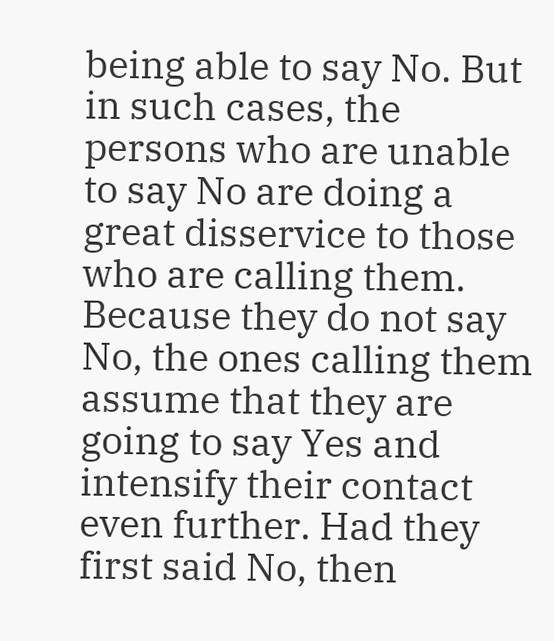being able to say No. But in such cases, the persons who are unable to say No are doing a great disservice to those who are calling them. Because they do not say No, the ones calling them assume that they are going to say Yes and intensify their contact even further. Had they first said No, then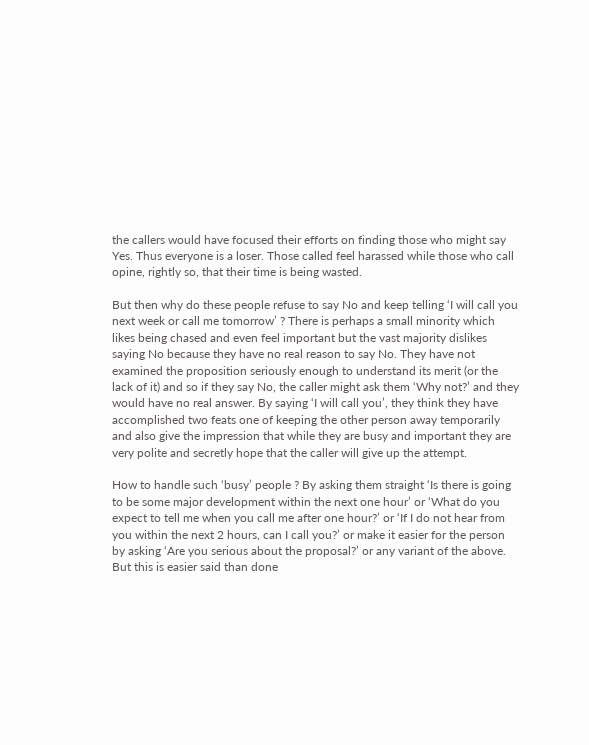the callers would have focused their efforts on finding those who might say Yes. Thus everyone is a loser. Those called feel harassed while those who call opine, rightly so, that their time is being wasted.

But then why do these people refuse to say No and keep telling ‘I will call you next week or call me tomorrow’ ? There is perhaps a small minority which likes being chased and even feel important but the vast majority dislikes saying No because they have no real reason to say No. They have not examined the proposition seriously enough to understand its merit (or the lack of it) and so if they say No, the caller might ask them ‘Why not?’ and they would have no real answer. By saying ‘I will call you’, they think they have accomplished two feats one of keeping the other person away temporarily and also give the impression that while they are busy and important they are very polite and secretly hope that the caller will give up the attempt.

How to handle such ‘busy’ people ? By asking them straight ‘Is there is going to be some major development within the next one hour’ or ‘What do you expect to tell me when you call me after one hour?’ or ‘If I do not hear from you within the next 2 hours, can I call you?’ or make it easier for the person by asking ‘Are you serious about the proposal?’ or any variant of the above. But this is easier said than done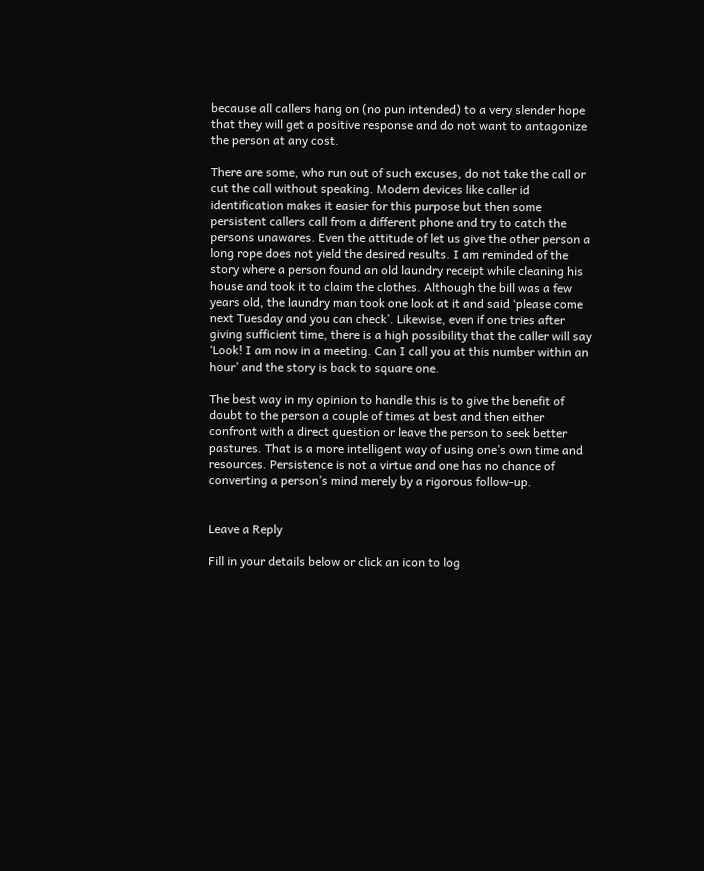because all callers hang on (no pun intended) to a very slender hope that they will get a positive response and do not want to antagonize the person at any cost.

There are some, who run out of such excuses, do not take the call or cut the call without speaking. Modern devices like caller id identification makes it easier for this purpose but then some persistent callers call from a different phone and try to catch the persons unawares. Even the attitude of let us give the other person a long rope does not yield the desired results. I am reminded of the story where a person found an old laundry receipt while cleaning his house and took it to claim the clothes. Although the bill was a few years old, the laundry man took one look at it and said ‘please come next Tuesday and you can check’. Likewise, even if one tries after giving sufficient time, there is a high possibility that the caller will say ‘Look! I am now in a meeting. Can I call you at this number within an hour’ and the story is back to square one.

The best way in my opinion to handle this is to give the benefit of doubt to the person a couple of times at best and then either confront with a direct question or leave the person to seek better pastures. That is a more intelligent way of using one’s own time and resources. Persistence is not a virtue and one has no chance of converting a person’s mind merely by a rigorous follow-up.


Leave a Reply

Fill in your details below or click an icon to log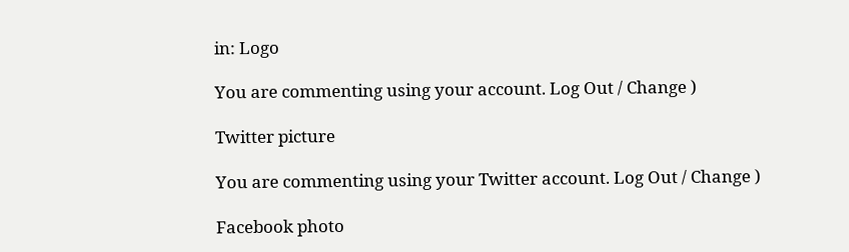in: Logo

You are commenting using your account. Log Out / Change )

Twitter picture

You are commenting using your Twitter account. Log Out / Change )

Facebook photo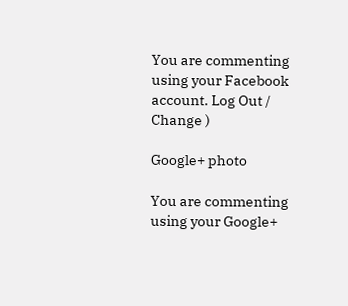You are commenting using your Facebook account. Log Out / Change )

Google+ photo

You are commenting using your Google+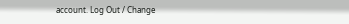account. Log Out / Change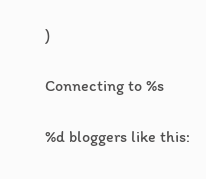)

Connecting to %s

%d bloggers like this: